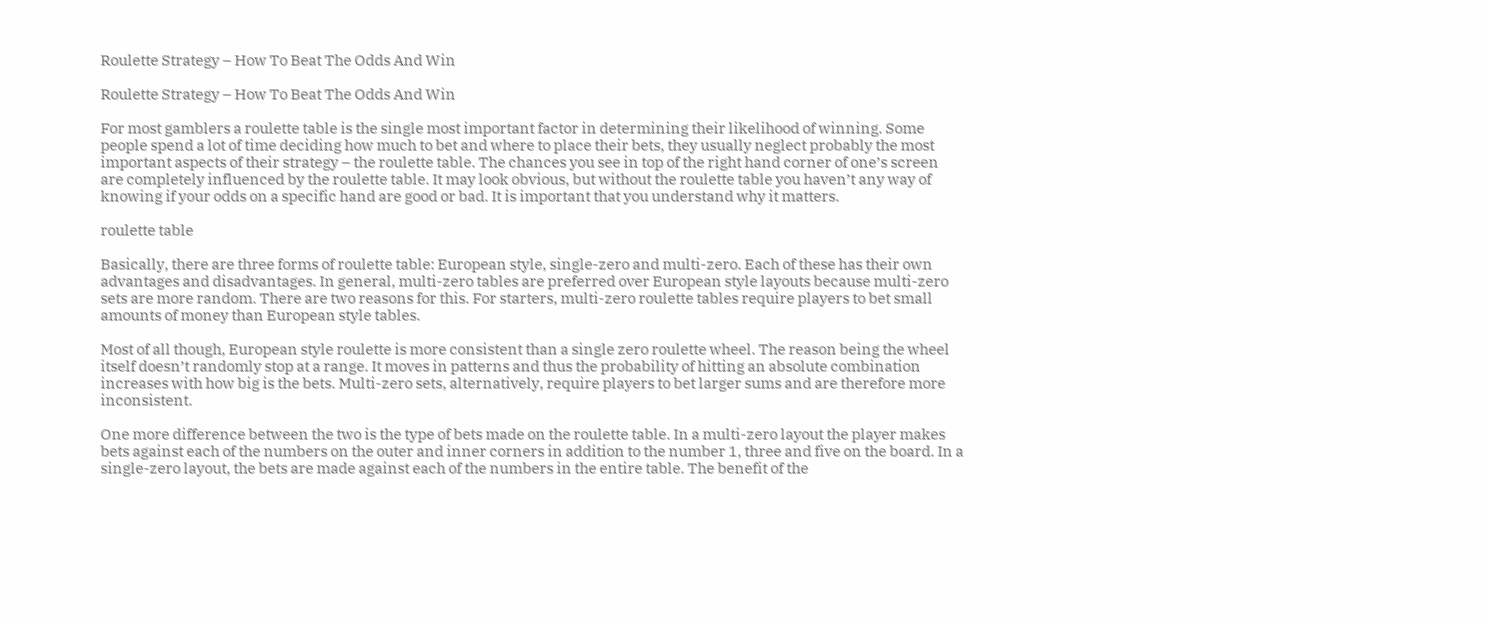Roulette Strategy – How To Beat The Odds And Win

Roulette Strategy – How To Beat The Odds And Win

For most gamblers a roulette table is the single most important factor in determining their likelihood of winning. Some people spend a lot of time deciding how much to bet and where to place their bets, they usually neglect probably the most important aspects of their strategy – the roulette table. The chances you see in top of the right hand corner of one’s screen are completely influenced by the roulette table. It may look obvious, but without the roulette table you haven’t any way of knowing if your odds on a specific hand are good or bad. It is important that you understand why it matters.

roulette table

Basically, there are three forms of roulette table: European style, single-zero and multi-zero. Each of these has their own advantages and disadvantages. In general, multi-zero tables are preferred over European style layouts because multi-zero sets are more random. There are two reasons for this. For starters, multi-zero roulette tables require players to bet small amounts of money than European style tables.

Most of all though, European style roulette is more consistent than a single zero roulette wheel. The reason being the wheel itself doesn’t randomly stop at a range. It moves in patterns and thus the probability of hitting an absolute combination increases with how big is the bets. Multi-zero sets, alternatively, require players to bet larger sums and are therefore more inconsistent.

One more difference between the two is the type of bets made on the roulette table. In a multi-zero layout the player makes bets against each of the numbers on the outer and inner corners in addition to the number 1, three and five on the board. In a single-zero layout, the bets are made against each of the numbers in the entire table. The benefit of the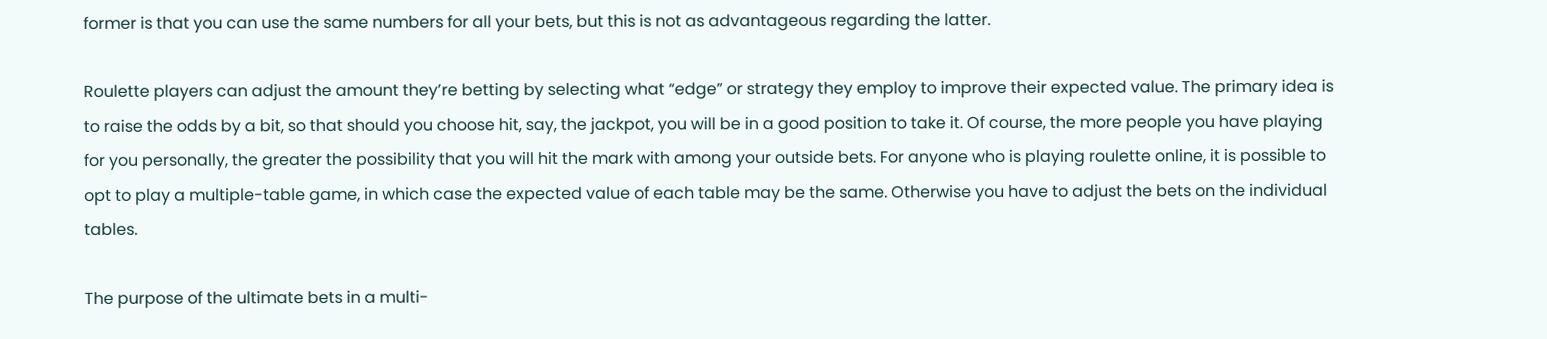former is that you can use the same numbers for all your bets, but this is not as advantageous regarding the latter.

Roulette players can adjust the amount they’re betting by selecting what “edge” or strategy they employ to improve their expected value. The primary idea is to raise the odds by a bit, so that should you choose hit, say, the jackpot, you will be in a good position to take it. Of course, the more people you have playing for you personally, the greater the possibility that you will hit the mark with among your outside bets. For anyone who is playing roulette online, it is possible to opt to play a multiple-table game, in which case the expected value of each table may be the same. Otherwise you have to adjust the bets on the individual tables.

The purpose of the ultimate bets in a multi-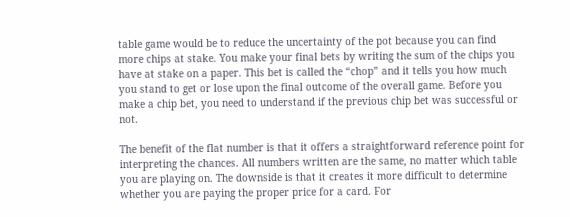table game would be to reduce the uncertainty of the pot because you can find more chips at stake. You make your final bets by writing the sum of the chips you have at stake on a paper. This bet is called the “chop” and it tells you how much you stand to get or lose upon the final outcome of the overall game. Before you make a chip bet, you need to understand if the previous chip bet was successful or not.

The benefit of the flat number is that it offers a straightforward reference point for interpreting the chances. All numbers written are the same, no matter which table you are playing on. The downside is that it creates it more difficult to determine whether you are paying the proper price for a card. For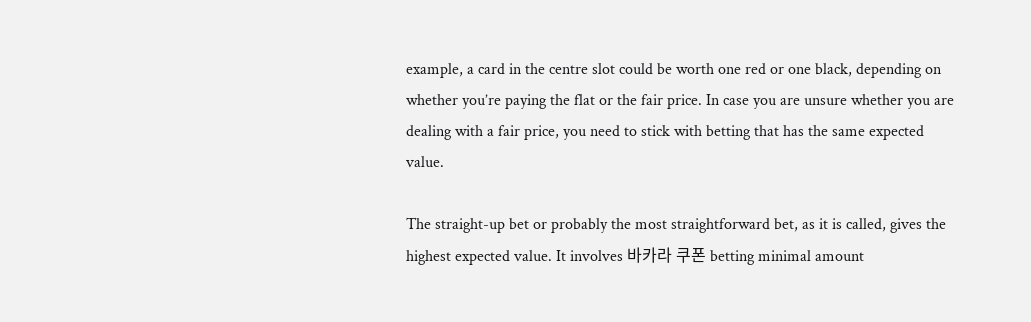example, a card in the centre slot could be worth one red or one black, depending on whether you’re paying the flat or the fair price. In case you are unsure whether you are dealing with a fair price, you need to stick with betting that has the same expected value.

The straight-up bet or probably the most straightforward bet, as it is called, gives the highest expected value. It involves 바카라 쿠폰 betting minimal amount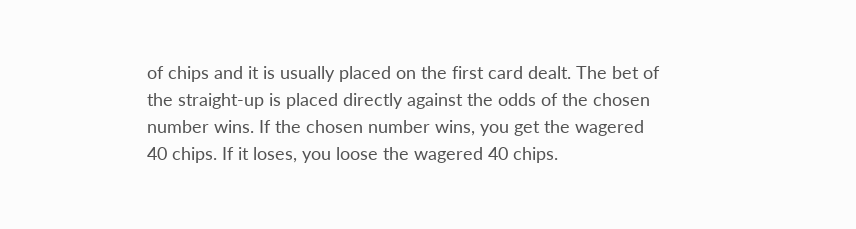of chips and it is usually placed on the first card dealt. The bet of the straight-up is placed directly against the odds of the chosen number wins. If the chosen number wins, you get the wagered 40 chips. If it loses, you loose the wagered 40 chips.